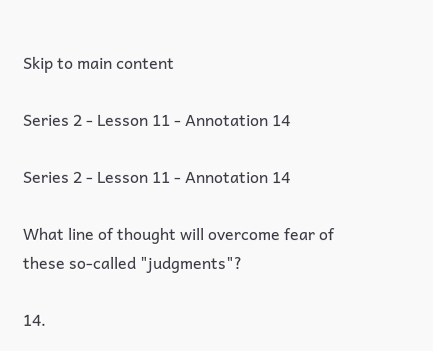Skip to main content

Series 2 - Lesson 11 - Annotation 14

Series 2 - Lesson 11 - Annotation 14

What line of thought will overcome fear of these so-called "judgments"?

14.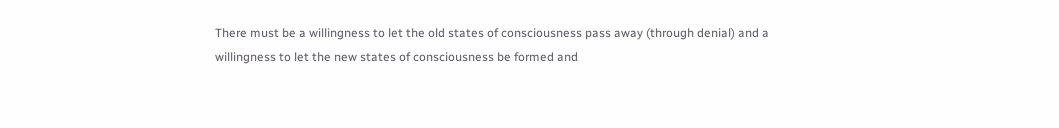There must be a willingness to let the old states of consciousness pass away (through denial) and a willingness to let the new states of consciousness be formed and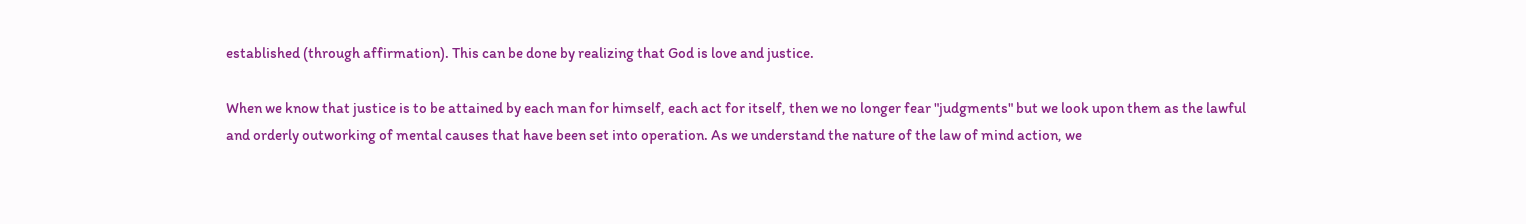established (through affirmation). This can be done by realizing that God is love and justice.

When we know that justice is to be attained by each man for himself, each act for itself, then we no longer fear "judgments" but we look upon them as the lawful and orderly outworking of mental causes that have been set into operation. As we understand the nature of the law of mind action, we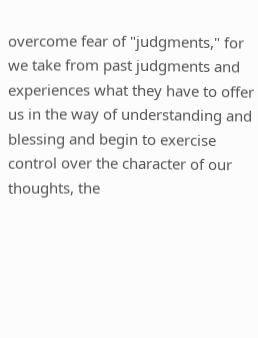overcome fear of "judgments," for we take from past judgments and experiences what they have to offer us in the way of understanding and blessing and begin to exercise control over the character of our thoughts, the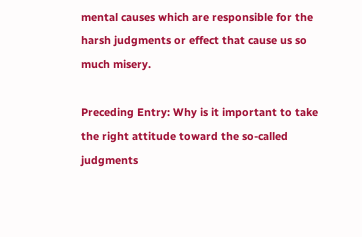mental causes which are responsible for the harsh judgments or effect that cause us so much misery.

Preceding Entry: Why is it important to take the right attitude toward the so-called judgments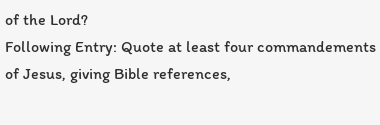of the Lord?
Following Entry: Quote at least four commandements of Jesus, giving Bible references,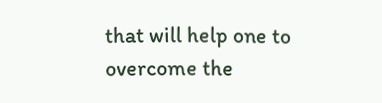that will help one to overcome the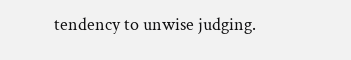tendency to unwise judging.